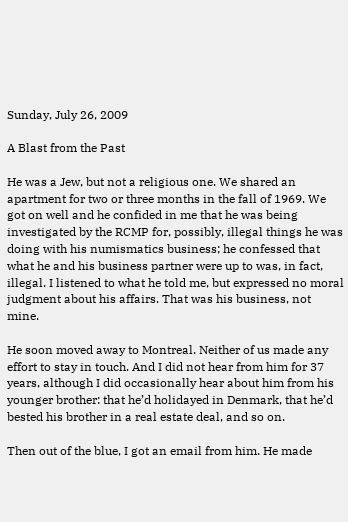Sunday, July 26, 2009

A Blast from the Past

He was a Jew, but not a religious one. We shared an apartment for two or three months in the fall of 1969. We got on well and he confided in me that he was being investigated by the RCMP for, possibly, illegal things he was doing with his numismatics business; he confessed that what he and his business partner were up to was, in fact, illegal. I listened to what he told me, but expressed no moral judgment about his affairs. That was his business, not mine.

He soon moved away to Montreal. Neither of us made any effort to stay in touch. And I did not hear from him for 37 years, although I did occasionally hear about him from his younger brother: that he’d holidayed in Denmark, that he’d bested his brother in a real estate deal, and so on.

Then out of the blue, I got an email from him. He made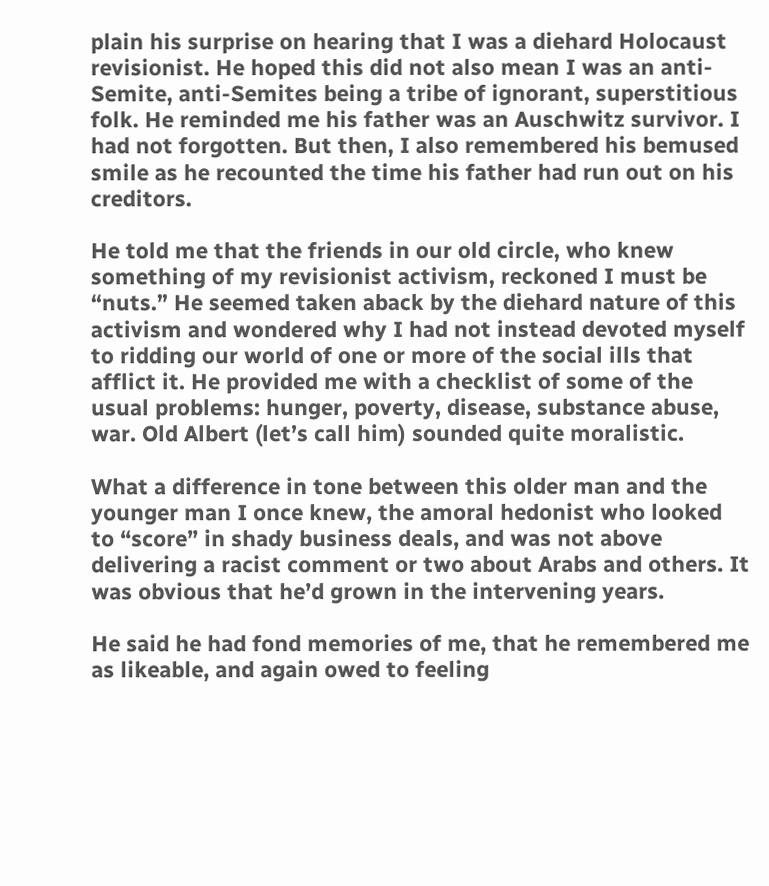plain his surprise on hearing that I was a diehard Holocaust revisionist. He hoped this did not also mean I was an anti-Semite, anti-Semites being a tribe of ignorant, superstitious folk. He reminded me his father was an Auschwitz survivor. I had not forgotten. But then, I also remembered his bemused smile as he recounted the time his father had run out on his creditors.

He told me that the friends in our old circle, who knew something of my revisionist activism, reckoned I must be “nuts.” He seemed taken aback by the diehard nature of this activism and wondered why I had not instead devoted myself to ridding our world of one or more of the social ills that afflict it. He provided me with a checklist of some of the usual problems: hunger, poverty, disease, substance abuse, war. Old Albert (let’s call him) sounded quite moralistic.

What a difference in tone between this older man and the younger man I once knew, the amoral hedonist who looked to “score” in shady business deals, and was not above delivering a racist comment or two about Arabs and others. It was obvious that he’d grown in the intervening years.

He said he had fond memories of me, that he remembered me as likeable, and again owed to feeling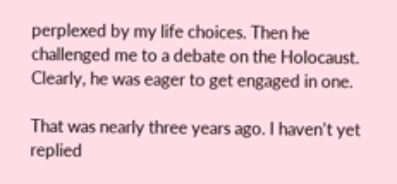perplexed by my life choices. Then he challenged me to a debate on the Holocaust. Clearly, he was eager to get engaged in one.

That was nearly three years ago. I haven’t yet replied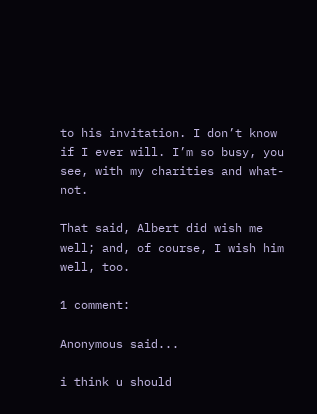to his invitation. I don’t know if I ever will. I’m so busy, you see, with my charities and what-not.

That said, Albert did wish me well; and, of course, I wish him well, too.

1 comment:

Anonymous said...

i think u should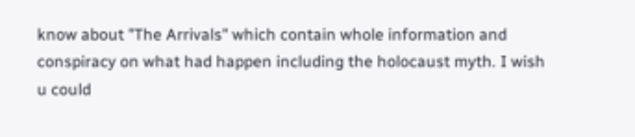know about "The Arrivals" which contain whole information and conspiracy on what had happen including the holocaust myth. I wish u could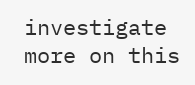investigate more on this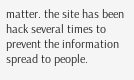matter. the site has been hack several times to prevent the information spread to people.